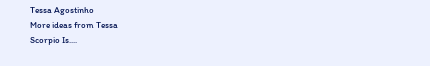Tessa Agostinho
More ideas from Tessa
Scorpio Is....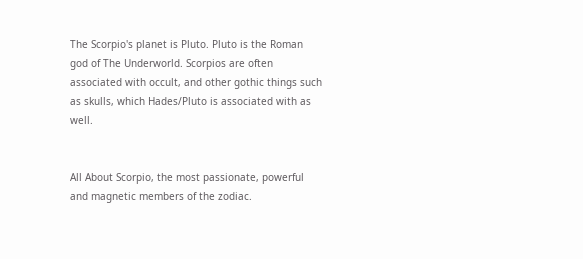The Scorpio's planet is Pluto. Pluto is the Roman god of The Underworld. Scorpios are often associated with occult, and other gothic things such as skulls, which Hades/Pluto is associated with as well.


All About Scorpio, the most passionate, powerful and magnetic members of the zodiac.